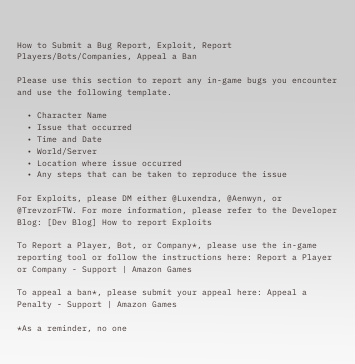How to Submit a Bug Report, Exploit, Report Players/Bots/Companies, Appeal a Ban

Please use this section to report any in-game bugs you encounter and use the following template.

  • Character Name
  • Issue that occurred
  • Time and Date
  • World/Server
  • Location where issue occurred
  • Any steps that can be taken to reproduce the issue

For Exploits, please DM either @Luxendra, @Aenwyn, or @TrevzorFTW. For more information, please refer to the Developer Blog: [Dev Blog] How to report Exploits

To Report a Player, Bot, or Company*, please use the in-game reporting tool or follow the instructions here: Report a Player or Company - Support | Amazon Games

To appeal a ban*, please submit your appeal here: Appeal a Penalty - Support | Amazon Games

*As a reminder, no one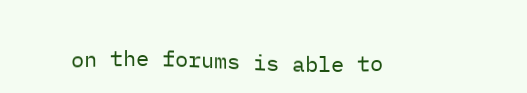on the forums is able to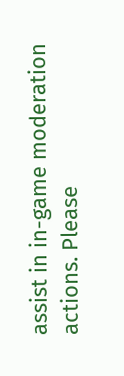assist in in-game moderation actions. Please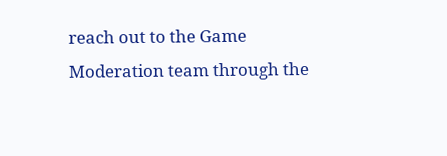reach out to the Game Moderation team through the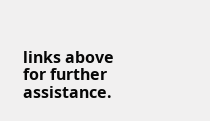links above for further assistance.